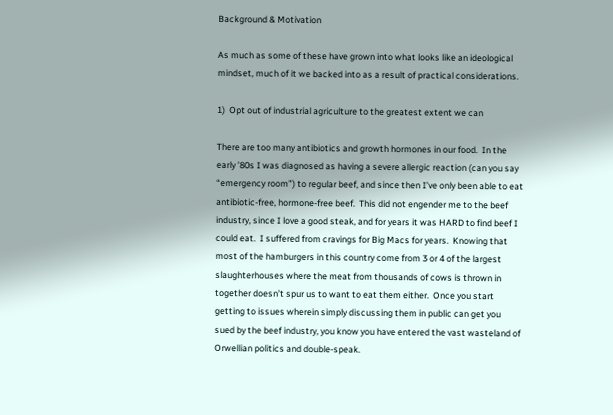Background & Motivation

As much as some of these have grown into what looks like an ideological mindset, much of it we backed into as a result of practical considerations.

1)  Opt out of industrial agriculture to the greatest extent we can

There are too many antibiotics and growth hormones in our food.  In the early ’80s I was diagnosed as having a severe allergic reaction (can you say “emergency room”) to regular beef, and since then I’ve only been able to eat antibiotic-free, hormone-free beef.  This did not engender me to the beef industry, since I love a good steak, and for years it was HARD to find beef I could eat.  I suffered from cravings for Big Macs for years.  Knowing that most of the hamburgers in this country come from 3 or 4 of the largest slaughterhouses where the meat from thousands of cows is thrown in together doesn’t spur us to want to eat them either.  Once you start getting to issues wherein simply discussing them in public can get you sued by the beef industry, you know you have entered the vast wasteland of Orwellian politics and double-speak.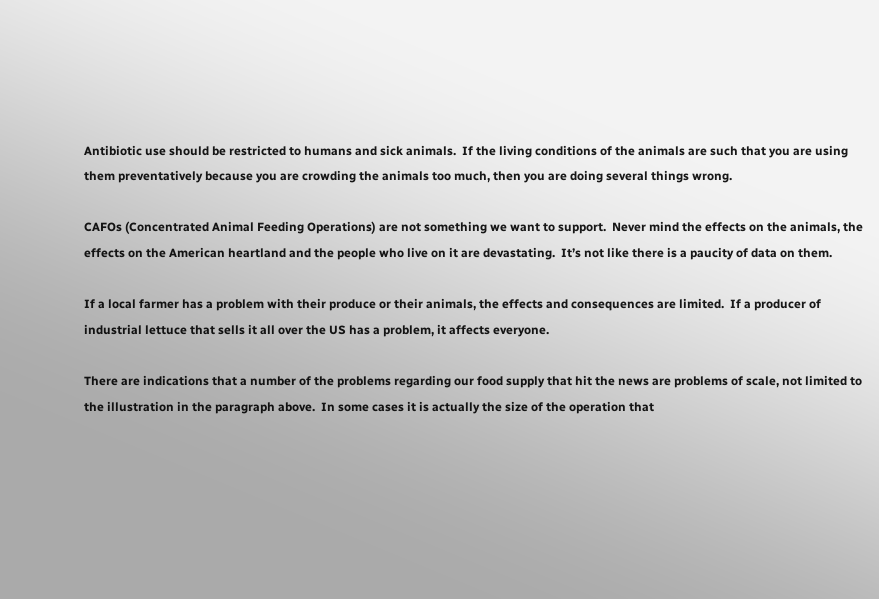Antibiotic use should be restricted to humans and sick animals.  If the living conditions of the animals are such that you are using them preventatively because you are crowding the animals too much, then you are doing several things wrong.

CAFOs (Concentrated Animal Feeding Operations) are not something we want to support.  Never mind the effects on the animals, the effects on the American heartland and the people who live on it are devastating.  It’s not like there is a paucity of data on them.

If a local farmer has a problem with their produce or their animals, the effects and consequences are limited.  If a producer of industrial lettuce that sells it all over the US has a problem, it affects everyone.

There are indications that a number of the problems regarding our food supply that hit the news are problems of scale, not limited to the illustration in the paragraph above.  In some cases it is actually the size of the operation that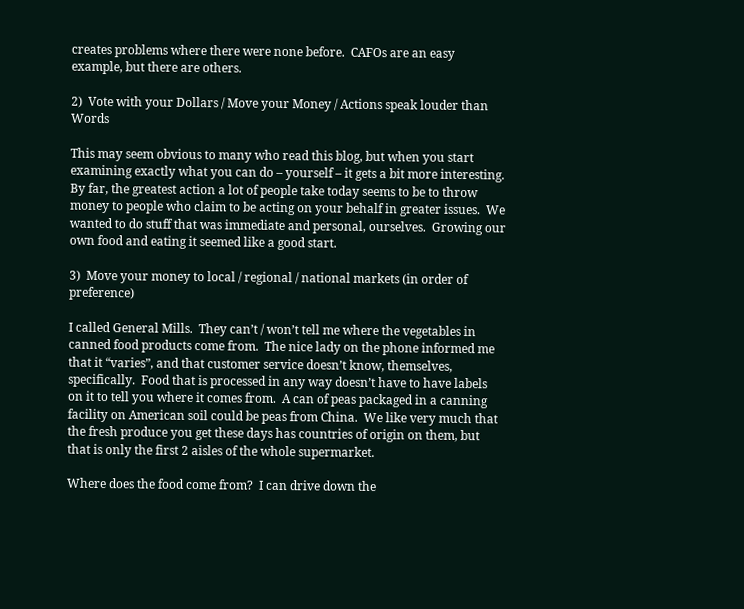creates problems where there were none before.  CAFOs are an easy example, but there are others.

2)  Vote with your Dollars / Move your Money / Actions speak louder than Words

This may seem obvious to many who read this blog, but when you start examining exactly what you can do – yourself – it gets a bit more interesting.  By far, the greatest action a lot of people take today seems to be to throw money to people who claim to be acting on your behalf in greater issues.  We wanted to do stuff that was immediate and personal, ourselves.  Growing our own food and eating it seemed like a good start.

3)  Move your money to local / regional / national markets (in order of preference)

I called General Mills.  They can’t / won’t tell me where the vegetables in canned food products come from.  The nice lady on the phone informed me that it “varies”, and that customer service doesn’t know, themselves, specifically.  Food that is processed in any way doesn’t have to have labels on it to tell you where it comes from.  A can of peas packaged in a canning facility on American soil could be peas from China.  We like very much that the fresh produce you get these days has countries of origin on them, but that is only the first 2 aisles of the whole supermarket.

Where does the food come from?  I can drive down the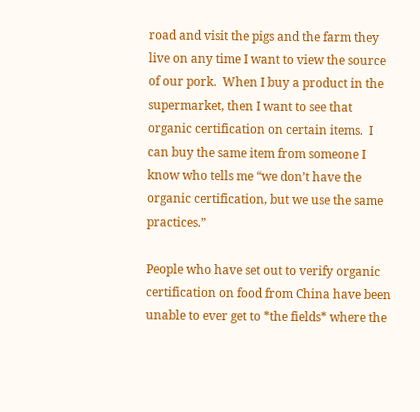road and visit the pigs and the farm they live on any time I want to view the source of our pork.  When I buy a product in the supermarket, then I want to see that organic certification on certain items.  I can buy the same item from someone I know who tells me “we don’t have the organic certification, but we use the same practices.”

People who have set out to verify organic certification on food from China have been unable to ever get to *the fields* where the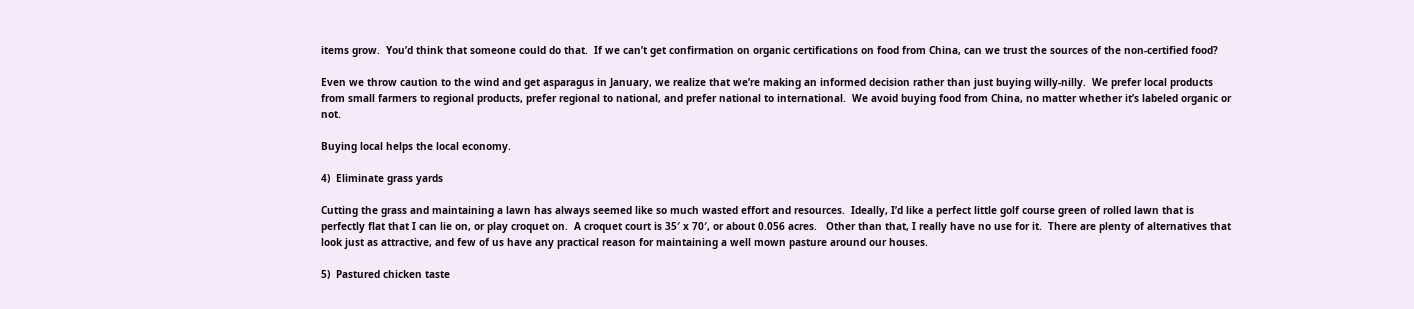items grow.  You’d think that someone could do that.  If we can’t get confirmation on organic certifications on food from China, can we trust the sources of the non-certified food?

Even we throw caution to the wind and get asparagus in January, we realize that we’re making an informed decision rather than just buying willy-nilly.  We prefer local products from small farmers to regional products, prefer regional to national, and prefer national to international.  We avoid buying food from China, no matter whether it’s labeled organic or not.

Buying local helps the local economy.

4)  Eliminate grass yards

Cutting the grass and maintaining a lawn has always seemed like so much wasted effort and resources.  Ideally, I’d like a perfect little golf course green of rolled lawn that is perfectly flat that I can lie on, or play croquet on.  A croquet court is 35′ x 70′, or about 0.056 acres.   Other than that, I really have no use for it.  There are plenty of alternatives that look just as attractive, and few of us have any practical reason for maintaining a well mown pasture around our houses.

5)  Pastured chicken taste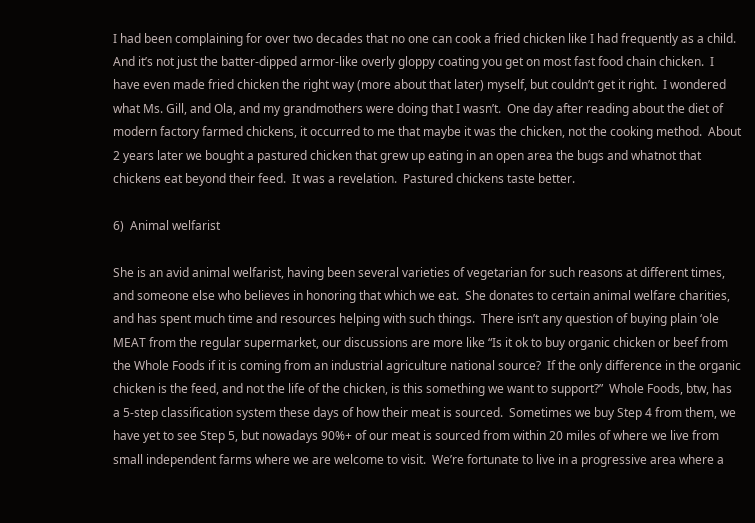I had been complaining for over two decades that no one can cook a fried chicken like I had frequently as a child.  And it’s not just the batter-dipped armor-like overly gloppy coating you get on most fast food chain chicken.  I have even made fried chicken the right way (more about that later) myself, but couldn’t get it right.  I wondered what Ms. Gill, and Ola, and my grandmothers were doing that I wasn’t.  One day after reading about the diet of modern factory farmed chickens, it occurred to me that maybe it was the chicken, not the cooking method.  About 2 years later we bought a pastured chicken that grew up eating in an open area the bugs and whatnot that chickens eat beyond their feed.  It was a revelation.  Pastured chickens taste better.

6)  Animal welfarist

She is an avid animal welfarist, having been several varieties of vegetarian for such reasons at different times, and someone else who believes in honoring that which we eat.  She donates to certain animal welfare charities, and has spent much time and resources helping with such things.  There isn’t any question of buying plain ‘ole MEAT from the regular supermarket, our discussions are more like “Is it ok to buy organic chicken or beef from the Whole Foods if it is coming from an industrial agriculture national source?  If the only difference in the organic chicken is the feed, and not the life of the chicken, is this something we want to support?”  Whole Foods, btw, has a 5-step classification system these days of how their meat is sourced.  Sometimes we buy Step 4 from them, we have yet to see Step 5, but nowadays 90%+ of our meat is sourced from within 20 miles of where we live from small independent farms where we are welcome to visit.  We’re fortunate to live in a progressive area where a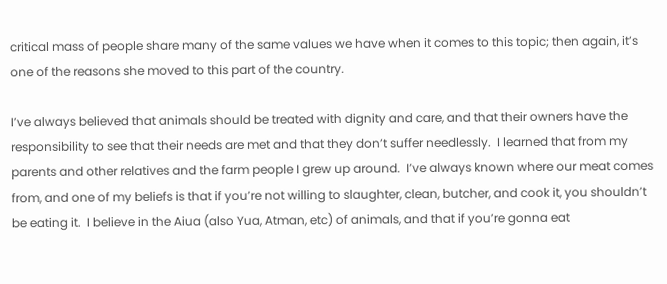critical mass of people share many of the same values we have when it comes to this topic; then again, it’s one of the reasons she moved to this part of the country.

I’ve always believed that animals should be treated with dignity and care, and that their owners have the responsibility to see that their needs are met and that they don’t suffer needlessly.  I learned that from my parents and other relatives and the farm people I grew up around.  I’ve always known where our meat comes from, and one of my beliefs is that if you’re not willing to slaughter, clean, butcher, and cook it, you shouldn’t be eating it.  I believe in the Aiua (also Yua, Atman, etc) of animals, and that if you’re gonna eat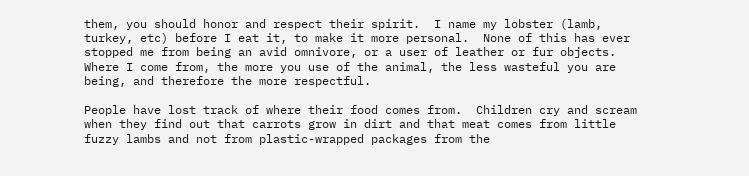them, you should honor and respect their spirit.  I name my lobster (lamb, turkey, etc) before I eat it, to make it more personal.  None of this has ever stopped me from being an avid omnivore, or a user of leather or fur objects.  Where I come from, the more you use of the animal, the less wasteful you are being, and therefore the more respectful.

People have lost track of where their food comes from.  Children cry and scream when they find out that carrots grow in dirt and that meat comes from little fuzzy lambs and not from plastic-wrapped packages from the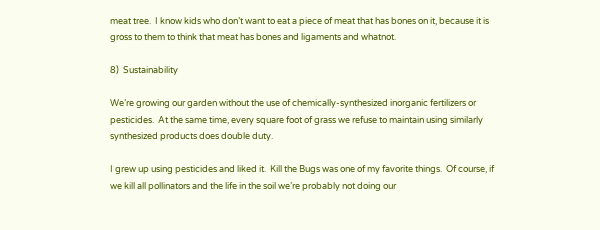meat tree.  I know kids who don’t want to eat a piece of meat that has bones on it, because it is gross to them to think that meat has bones and ligaments and whatnot.

8)  Sustainability

We’re growing our garden without the use of chemically-synthesized inorganic fertilizers or pesticides.  At the same time, every square foot of grass we refuse to maintain using similarly synthesized products does double duty.

I grew up using pesticides and liked it.  Kill the Bugs was one of my favorite things.  Of course, if we kill all pollinators and the life in the soil we’re probably not doing our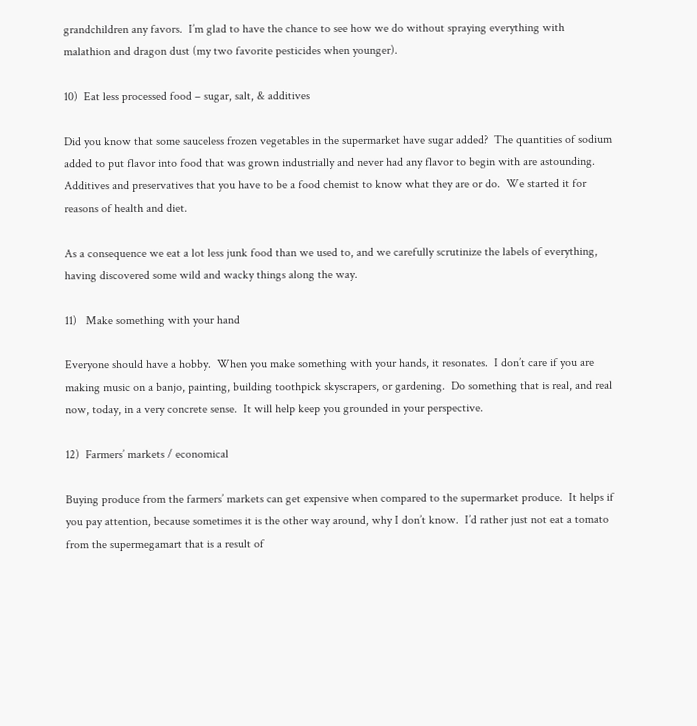grandchildren any favors.  I’m glad to have the chance to see how we do without spraying everything with malathion and dragon dust (my two favorite pesticides when younger).

10)  Eat less processed food – sugar, salt, & additives

Did you know that some sauceless frozen vegetables in the supermarket have sugar added?  The quantities of sodium added to put flavor into food that was grown industrially and never had any flavor to begin with are astounding.  Additives and preservatives that you have to be a food chemist to know what they are or do.  We started it for reasons of health and diet.

As a consequence we eat a lot less junk food than we used to, and we carefully scrutinize the labels of everything, having discovered some wild and wacky things along the way.

11)   Make something with your hand

Everyone should have a hobby.  When you make something with your hands, it resonates.  I don’t care if you are making music on a banjo, painting, building toothpick skyscrapers, or gardening.  Do something that is real, and real now, today, in a very concrete sense.  It will help keep you grounded in your perspective.

12)  Farmers’ markets / economical

Buying produce from the farmers’ markets can get expensive when compared to the supermarket produce.  It helps if you pay attention, because sometimes it is the other way around, why I don’t know.  I’d rather just not eat a tomato from the supermegamart that is a result of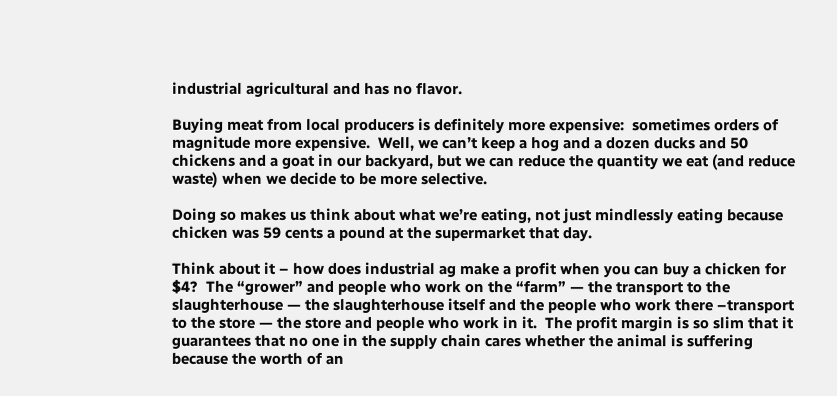industrial agricultural and has no flavor.

Buying meat from local producers is definitely more expensive:  sometimes orders of magnitude more expensive.  Well, we can’t keep a hog and a dozen ducks and 50 chickens and a goat in our backyard, but we can reduce the quantity we eat (and reduce waste) when we decide to be more selective.

Doing so makes us think about what we’re eating, not just mindlessly eating because chicken was 59 cents a pound at the supermarket that day.

Think about it – how does industrial ag make a profit when you can buy a chicken for $4?  The “grower” and people who work on the “farm” — the transport to the slaughterhouse — the slaughterhouse itself and the people who work there –transport to the store — the store and people who work in it.  The profit margin is so slim that it guarantees that no one in the supply chain cares whether the animal is suffering because the worth of an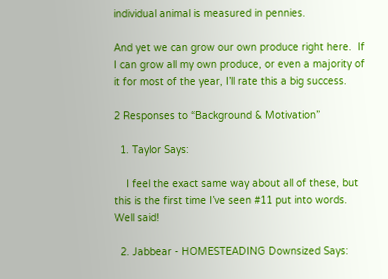individual animal is measured in pennies.

And yet we can grow our own produce right here.  If I can grow all my own produce, or even a majority of it for most of the year, I’ll rate this a big success.

2 Responses to “Background & Motivation”

  1. Taylor Says:

    I feel the exact same way about all of these, but this is the first time I’ve seen #11 put into words. Well said!

  2. Jabbear - HOMESTEADING Downsized Says: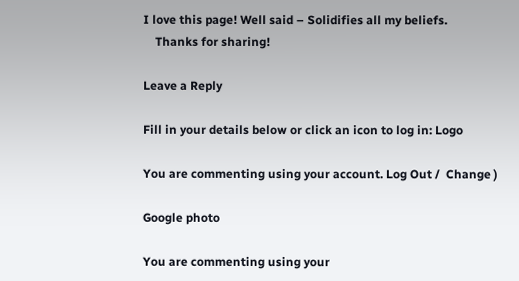I love this page! Well said – Solidifies all my beliefs.
    Thanks for sharing!

Leave a Reply

Fill in your details below or click an icon to log in: Logo

You are commenting using your account. Log Out /  Change )

Google photo

You are commenting using your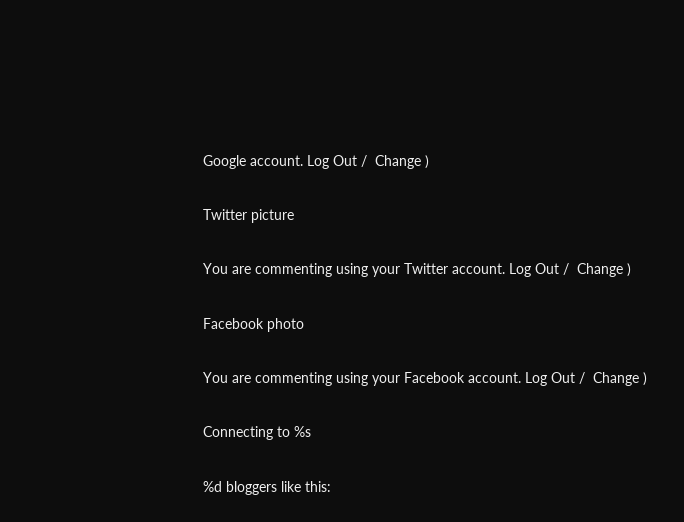Google account. Log Out /  Change )

Twitter picture

You are commenting using your Twitter account. Log Out /  Change )

Facebook photo

You are commenting using your Facebook account. Log Out /  Change )

Connecting to %s

%d bloggers like this: